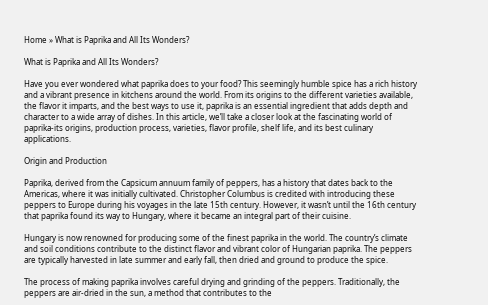Home » What is Paprika and All Its Wonders?

What is Paprika and All Its Wonders?

Have you ever wondered what paprika does to your food? This seemingly humble spice has a rich history and a vibrant presence in kitchens around the world. From its origins to the different varieties available, the flavor it imparts, and the best ways to use it, paprika is an essential ingredient that adds depth and character to a wide array of dishes. In this article, we’ll take a closer look at the fascinating world of paprika-its origins, production process, varieties, flavor profile, shelf life, and its best culinary applications.

Origin and Production

Paprika, derived from the Capsicum annuum family of peppers, has a history that dates back to the Americas, where it was initially cultivated. Christopher Columbus is credited with introducing these peppers to Europe during his voyages in the late 15th century. However, it wasn’t until the 16th century that paprika found its way to Hungary, where it became an integral part of their cuisine.

Hungary is now renowned for producing some of the finest paprika in the world. The country’s climate and soil conditions contribute to the distinct flavor and vibrant color of Hungarian paprika. The peppers are typically harvested in late summer and early fall, then dried and ground to produce the spice.

The process of making paprika involves careful drying and grinding of the peppers. Traditionally, the peppers are air-dried in the sun, a method that contributes to the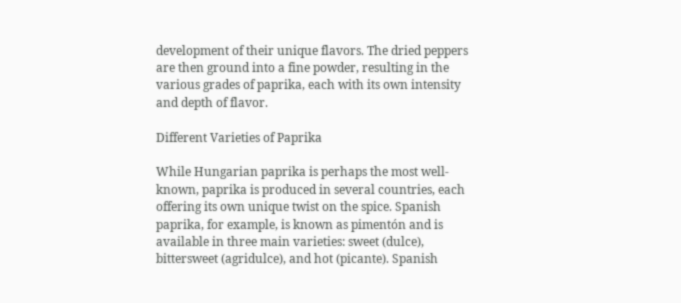development of their unique flavors. The dried peppers are then ground into a fine powder, resulting in the various grades of paprika, each with its own intensity and depth of flavor.

Different Varieties of Paprika

While Hungarian paprika is perhaps the most well-known, paprika is produced in several countries, each offering its own unique twist on the spice. Spanish paprika, for example, is known as pimentón and is available in three main varieties: sweet (dulce), bittersweet (agridulce), and hot (picante). Spanish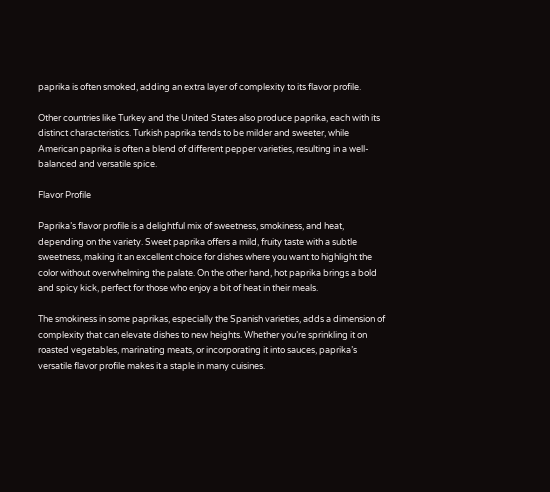paprika is often smoked, adding an extra layer of complexity to its flavor profile.

Other countries like Turkey and the United States also produce paprika, each with its distinct characteristics. Turkish paprika tends to be milder and sweeter, while American paprika is often a blend of different pepper varieties, resulting in a well-balanced and versatile spice.

Flavor Profile

Paprika’s flavor profile is a delightful mix of sweetness, smokiness, and heat, depending on the variety. Sweet paprika offers a mild, fruity taste with a subtle sweetness, making it an excellent choice for dishes where you want to highlight the color without overwhelming the palate. On the other hand, hot paprika brings a bold and spicy kick, perfect for those who enjoy a bit of heat in their meals.

The smokiness in some paprikas, especially the Spanish varieties, adds a dimension of complexity that can elevate dishes to new heights. Whether you’re sprinkling it on roasted vegetables, marinating meats, or incorporating it into sauces, paprika’s versatile flavor profile makes it a staple in many cuisines.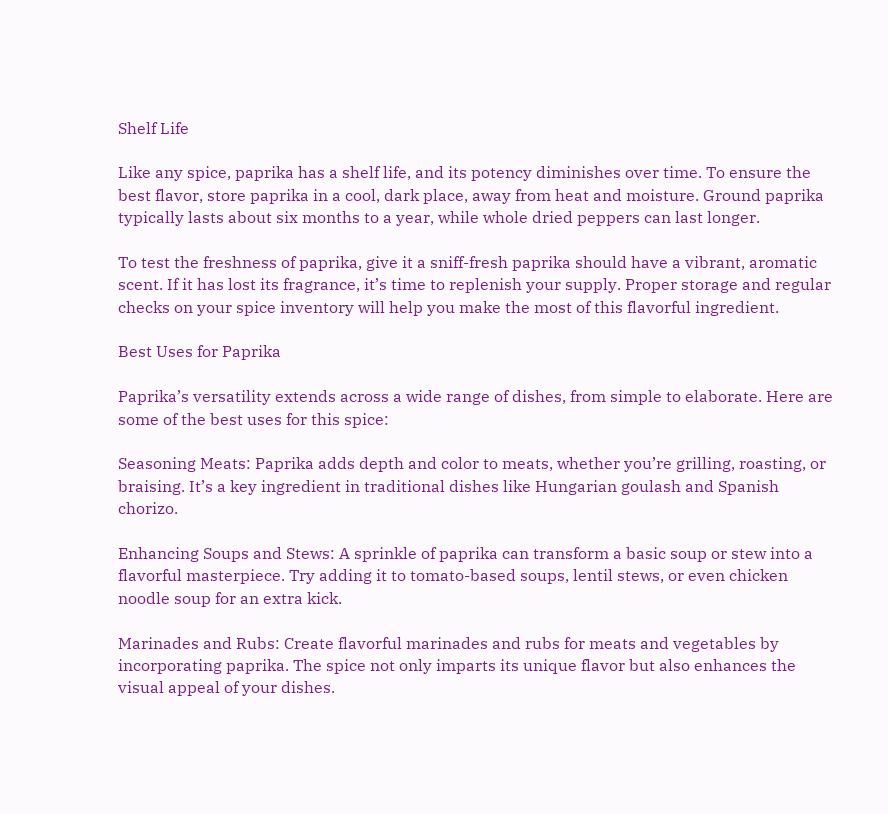Shelf Life

Like any spice, paprika has a shelf life, and its potency diminishes over time. To ensure the best flavor, store paprika in a cool, dark place, away from heat and moisture. Ground paprika typically lasts about six months to a year, while whole dried peppers can last longer.

To test the freshness of paprika, give it a sniff-fresh paprika should have a vibrant, aromatic scent. If it has lost its fragrance, it’s time to replenish your supply. Proper storage and regular checks on your spice inventory will help you make the most of this flavorful ingredient.

Best Uses for Paprika

Paprika’s versatility extends across a wide range of dishes, from simple to elaborate. Here are some of the best uses for this spice:

Seasoning Meats: Paprika adds depth and color to meats, whether you’re grilling, roasting, or braising. It’s a key ingredient in traditional dishes like Hungarian goulash and Spanish chorizo.

Enhancing Soups and Stews: A sprinkle of paprika can transform a basic soup or stew into a flavorful masterpiece. Try adding it to tomato-based soups, lentil stews, or even chicken noodle soup for an extra kick.

Marinades and Rubs: Create flavorful marinades and rubs for meats and vegetables by incorporating paprika. The spice not only imparts its unique flavor but also enhances the visual appeal of your dishes.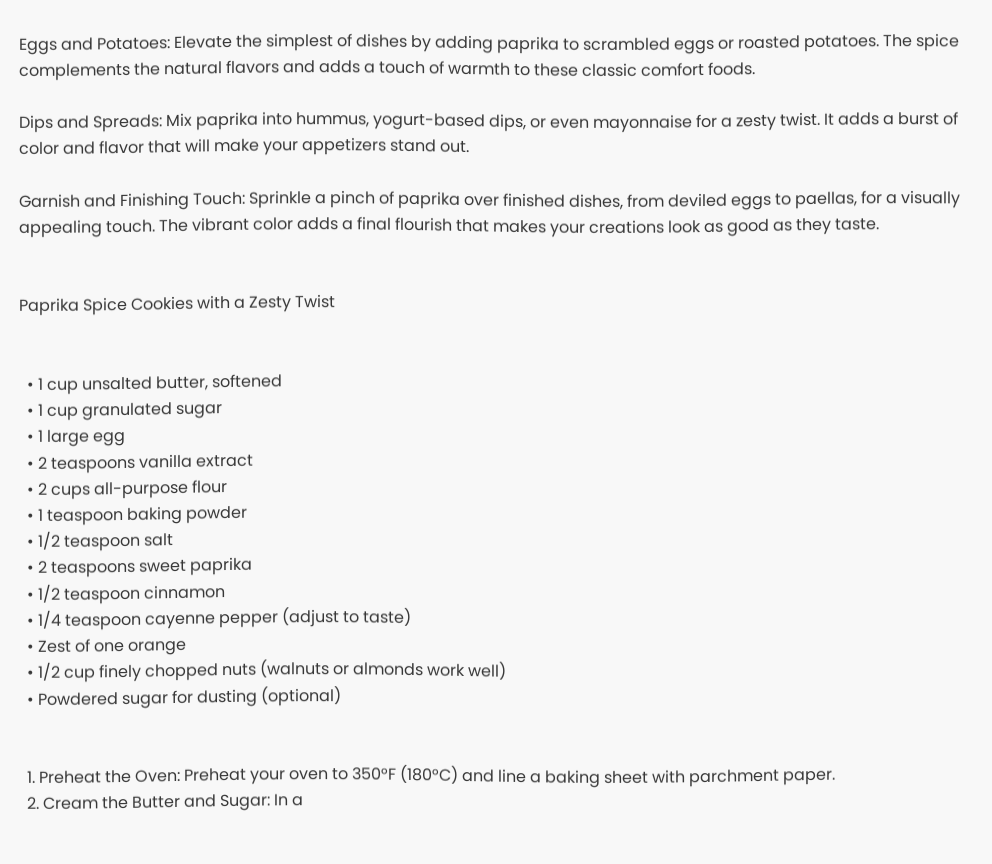Eggs and Potatoes: Elevate the simplest of dishes by adding paprika to scrambled eggs or roasted potatoes. The spice complements the natural flavors and adds a touch of warmth to these classic comfort foods.

Dips and Spreads: Mix paprika into hummus, yogurt-based dips, or even mayonnaise for a zesty twist. It adds a burst of color and flavor that will make your appetizers stand out.

Garnish and Finishing Touch: Sprinkle a pinch of paprika over finished dishes, from deviled eggs to paellas, for a visually appealing touch. The vibrant color adds a final flourish that makes your creations look as good as they taste.


Paprika Spice Cookies with a Zesty Twist


  • 1 cup unsalted butter, softened
  • 1 cup granulated sugar
  • 1 large egg
  • 2 teaspoons vanilla extract
  • 2 cups all-purpose flour
  • 1 teaspoon baking powder
  • 1/2 teaspoon salt
  • 2 teaspoons sweet paprika
  • 1/2 teaspoon cinnamon
  • 1/4 teaspoon cayenne pepper (adjust to taste)
  • Zest of one orange
  • 1/2 cup finely chopped nuts (walnuts or almonds work well)
  • Powdered sugar for dusting (optional)


  1. Preheat the Oven: Preheat your oven to 350°F (180°C) and line a baking sheet with parchment paper.
  2. Cream the Butter and Sugar: In a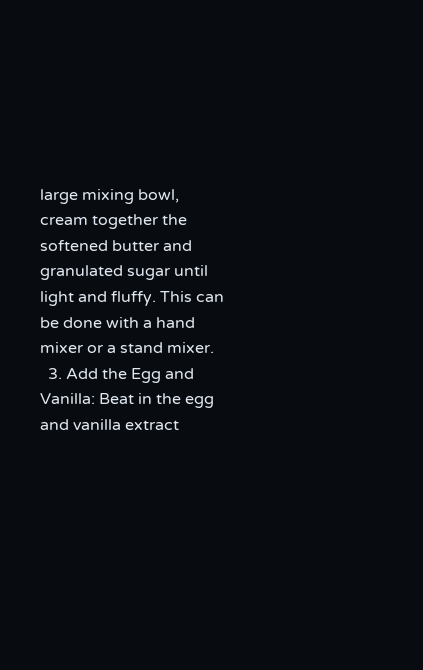large mixing bowl, cream together the softened butter and granulated sugar until light and fluffy. This can be done with a hand mixer or a stand mixer.
  3. Add the Egg and Vanilla: Beat in the egg and vanilla extract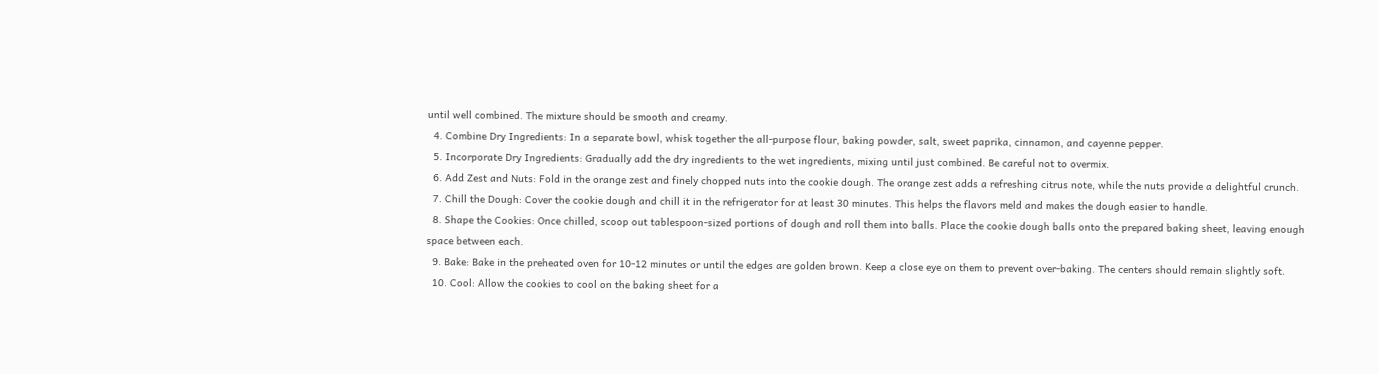until well combined. The mixture should be smooth and creamy.
  4. Combine Dry Ingredients: In a separate bowl, whisk together the all-purpose flour, baking powder, salt, sweet paprika, cinnamon, and cayenne pepper.
  5. Incorporate Dry Ingredients: Gradually add the dry ingredients to the wet ingredients, mixing until just combined. Be careful not to overmix.
  6. Add Zest and Nuts: Fold in the orange zest and finely chopped nuts into the cookie dough. The orange zest adds a refreshing citrus note, while the nuts provide a delightful crunch.
  7. Chill the Dough: Cover the cookie dough and chill it in the refrigerator for at least 30 minutes. This helps the flavors meld and makes the dough easier to handle.
  8. Shape the Cookies: Once chilled, scoop out tablespoon-sized portions of dough and roll them into balls. Place the cookie dough balls onto the prepared baking sheet, leaving enough space between each.
  9. Bake: Bake in the preheated oven for 10-12 minutes or until the edges are golden brown. Keep a close eye on them to prevent over-baking. The centers should remain slightly soft.
  10. Cool: Allow the cookies to cool on the baking sheet for a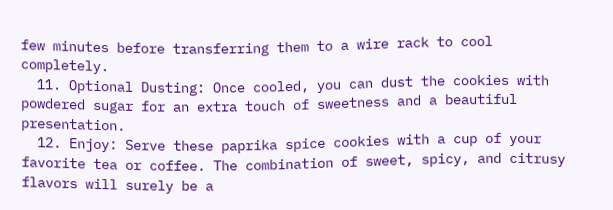few minutes before transferring them to a wire rack to cool completely.
  11. Optional Dusting: Once cooled, you can dust the cookies with powdered sugar for an extra touch of sweetness and a beautiful presentation.
  12. Enjoy: Serve these paprika spice cookies with a cup of your favorite tea or coffee. The combination of sweet, spicy, and citrusy flavors will surely be a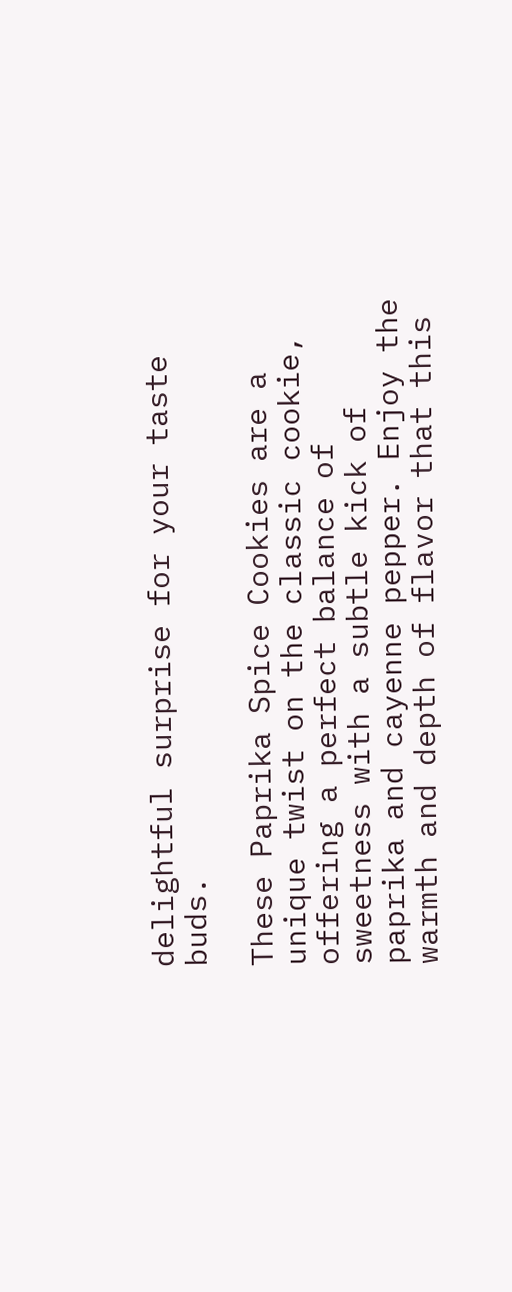delightful surprise for your taste buds.

These Paprika Spice Cookies are a unique twist on the classic cookie, offering a perfect balance of sweetness with a subtle kick of paprika and cayenne pepper. Enjoy the warmth and depth of flavor that this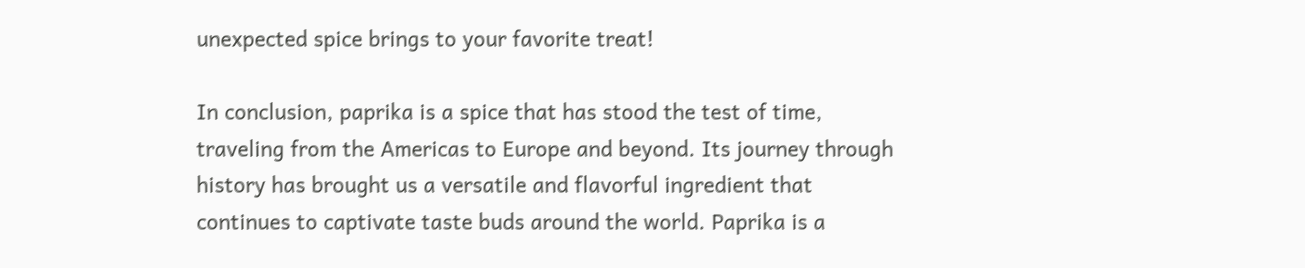unexpected spice brings to your favorite treat!

In conclusion, paprika is a spice that has stood the test of time, traveling from the Americas to Europe and beyond. Its journey through history has brought us a versatile and flavorful ingredient that continues to captivate taste buds around the world. Paprika is a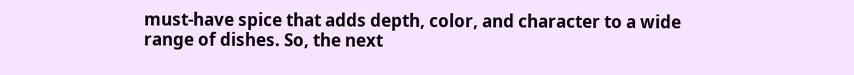must-have spice that adds depth, color, and character to a wide range of dishes. So, the next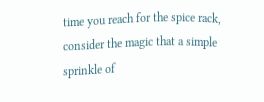time you reach for the spice rack, consider the magic that a simple sprinkle of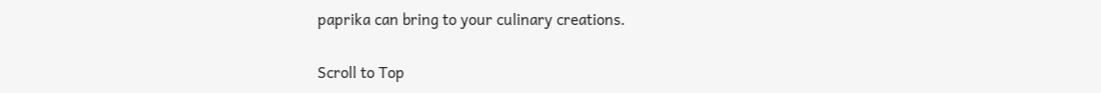paprika can bring to your culinary creations.

Scroll to Top